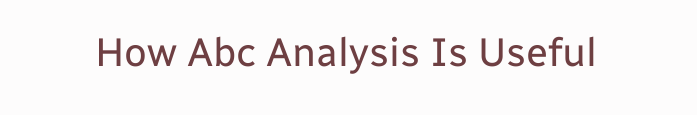How Abc Analysis Is Useful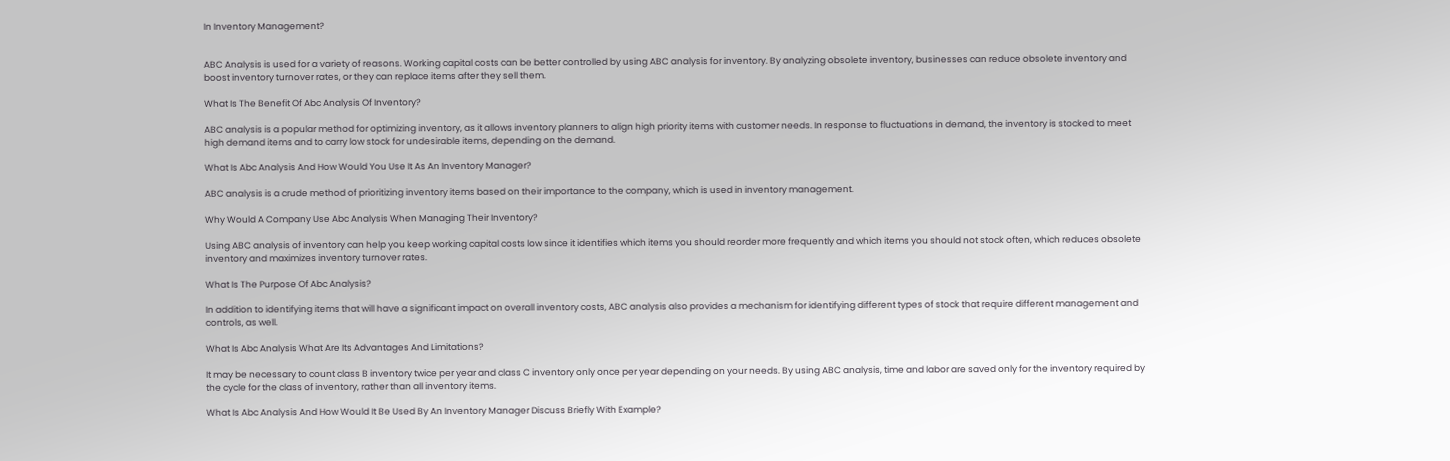In Inventory Management?


ABC Analysis is used for a variety of reasons. Working capital costs can be better controlled by using ABC analysis for inventory. By analyzing obsolete inventory, businesses can reduce obsolete inventory and boost inventory turnover rates, or they can replace items after they sell them.

What Is The Benefit Of Abc Analysis Of Inventory?

ABC analysis is a popular method for optimizing inventory, as it allows inventory planners to align high priority items with customer needs. In response to fluctuations in demand, the inventory is stocked to meet high demand items and to carry low stock for undesirable items, depending on the demand.

What Is Abc Analysis And How Would You Use It As An Inventory Manager?

ABC analysis is a crude method of prioritizing inventory items based on their importance to the company, which is used in inventory management.

Why Would A Company Use Abc Analysis When Managing Their Inventory?

Using ABC analysis of inventory can help you keep working capital costs low since it identifies which items you should reorder more frequently and which items you should not stock often, which reduces obsolete inventory and maximizes inventory turnover rates.

What Is The Purpose Of Abc Analysis?

In addition to identifying items that will have a significant impact on overall inventory costs, ABC analysis also provides a mechanism for identifying different types of stock that require different management and controls, as well.

What Is Abc Analysis What Are Its Advantages And Limitations?

It may be necessary to count class B inventory twice per year and class C inventory only once per year depending on your needs. By using ABC analysis, time and labor are saved only for the inventory required by the cycle for the class of inventory, rather than all inventory items.

What Is Abc Analysis And How Would It Be Used By An Inventory Manager Discuss Briefly With Example?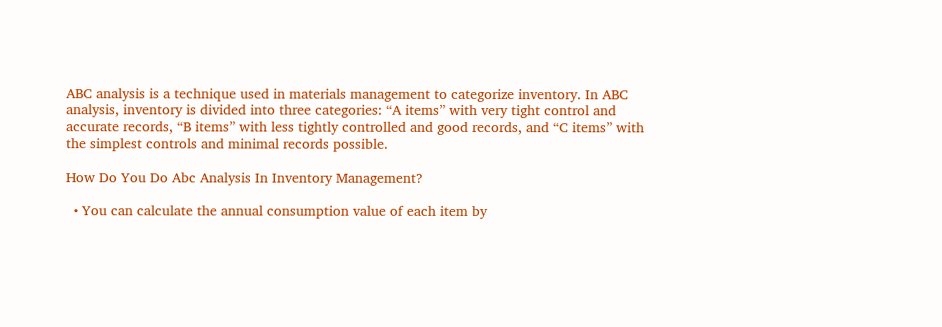ABC analysis is a technique used in materials management to categorize inventory. In ABC analysis, inventory is divided into three categories: “A items” with very tight control and accurate records, “B items” with less tightly controlled and good records, and “C items” with the simplest controls and minimal records possible.

How Do You Do Abc Analysis In Inventory Management?

  • You can calculate the annual consumption value of each item by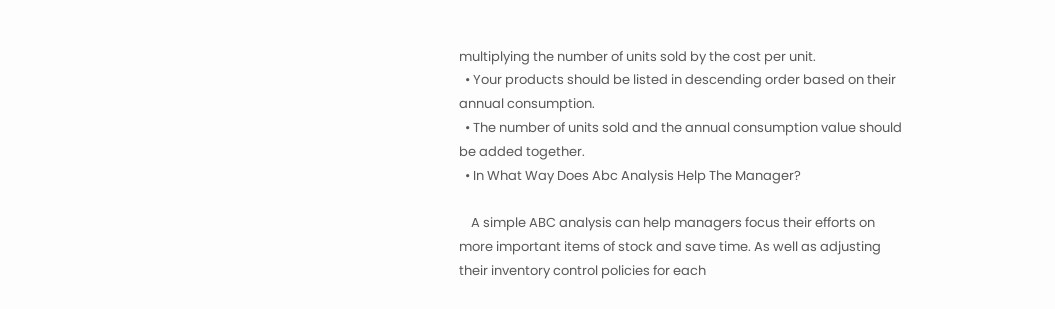multiplying the number of units sold by the cost per unit.
  • Your products should be listed in descending order based on their annual consumption.
  • The number of units sold and the annual consumption value should be added together.
  • In What Way Does Abc Analysis Help The Manager?

    A simple ABC analysis can help managers focus their efforts on more important items of stock and save time. As well as adjusting their inventory control policies for each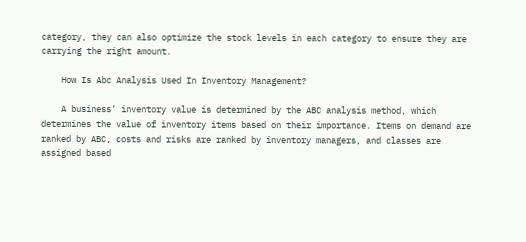category, they can also optimize the stock levels in each category to ensure they are carrying the right amount.

    How Is Abc Analysis Used In Inventory Management?

    A business’ inventory value is determined by the ABC analysis method, which determines the value of inventory items based on their importance. Items on demand are ranked by ABC, costs and risks are ranked by inventory managers, and classes are assigned based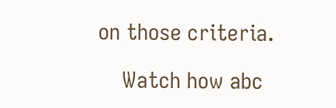on those criteria.

    Watch how abc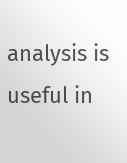analysis is useful in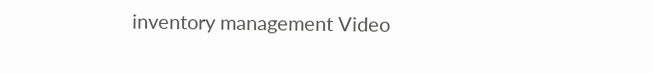inventory management Video